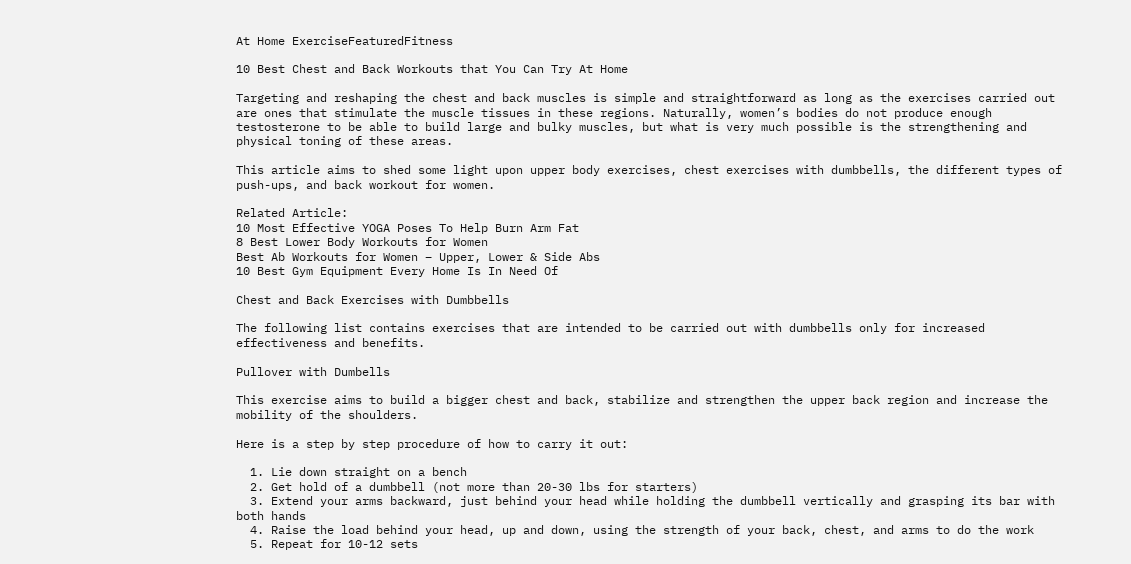At Home ExerciseFeaturedFitness

10 Best Chest and Back Workouts that You Can Try At Home

Targeting and reshaping the chest and back muscles is simple and straightforward as long as the exercises carried out are ones that stimulate the muscle tissues in these regions. Naturally, women’s bodies do not produce enough testosterone to be able to build large and bulky muscles, but what is very much possible is the strengthening and physical toning of these areas.

This article aims to shed some light upon upper body exercises, chest exercises with dumbbells, the different types of push-ups, and back workout for women.

Related Article:
10 Most Effective YOGA Poses To Help Burn Arm Fat
8 Best Lower Body Workouts for Women
Best Ab Workouts for Women – Upper, Lower & Side Abs
10 Best Gym Equipment Every Home Is In Need Of

Chest and Back Exercises with Dumbbells

The following list contains exercises that are intended to be carried out with dumbbells only for increased effectiveness and benefits.

Pullover with Dumbells

This exercise aims to build a bigger chest and back, stabilize and strengthen the upper back region and increase the mobility of the shoulders.

Here is a step by step procedure of how to carry it out:

  1. Lie down straight on a bench
  2. Get hold of a dumbbell (not more than 20-30 lbs for starters)
  3. Extend your arms backward, just behind your head while holding the dumbbell vertically and grasping its bar with both hands
  4. Raise the load behind your head, up and down, using the strength of your back, chest, and arms to do the work
  5. Repeat for 10-12 sets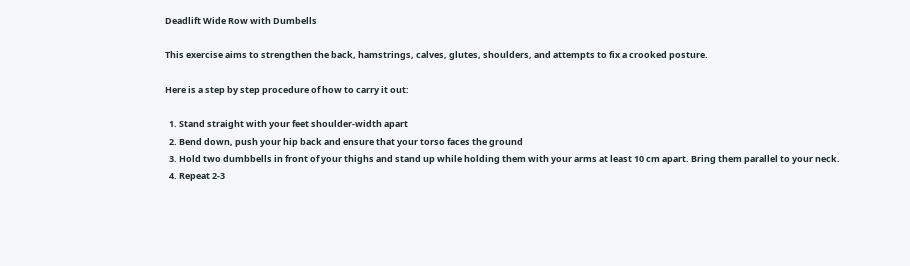Deadlift Wide Row with Dumbells

This exercise aims to strengthen the back, hamstrings, calves, glutes, shoulders, and attempts to fix a crooked posture.

Here is a step by step procedure of how to carry it out:

  1. Stand straight with your feet shoulder-width apart
  2. Bend down, push your hip back and ensure that your torso faces the ground
  3. Hold two dumbbells in front of your thighs and stand up while holding them with your arms at least 10 cm apart. Bring them parallel to your neck.
  4. Repeat 2-3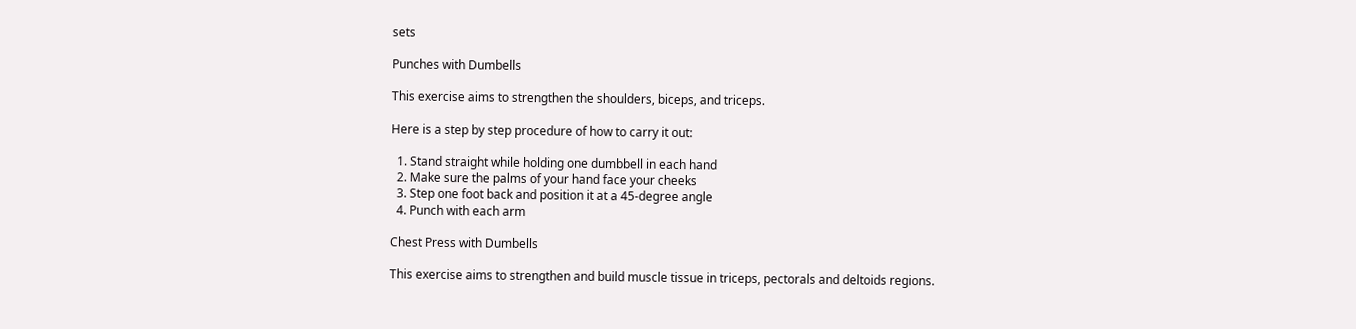sets

Punches with Dumbells

This exercise aims to strengthen the shoulders, biceps, and triceps.

Here is a step by step procedure of how to carry it out:

  1. Stand straight while holding one dumbbell in each hand
  2. Make sure the palms of your hand face your cheeks
  3. Step one foot back and position it at a 45-degree angle
  4. Punch with each arm

Chest Press with Dumbells

This exercise aims to strengthen and build muscle tissue in triceps, pectorals and deltoids regions.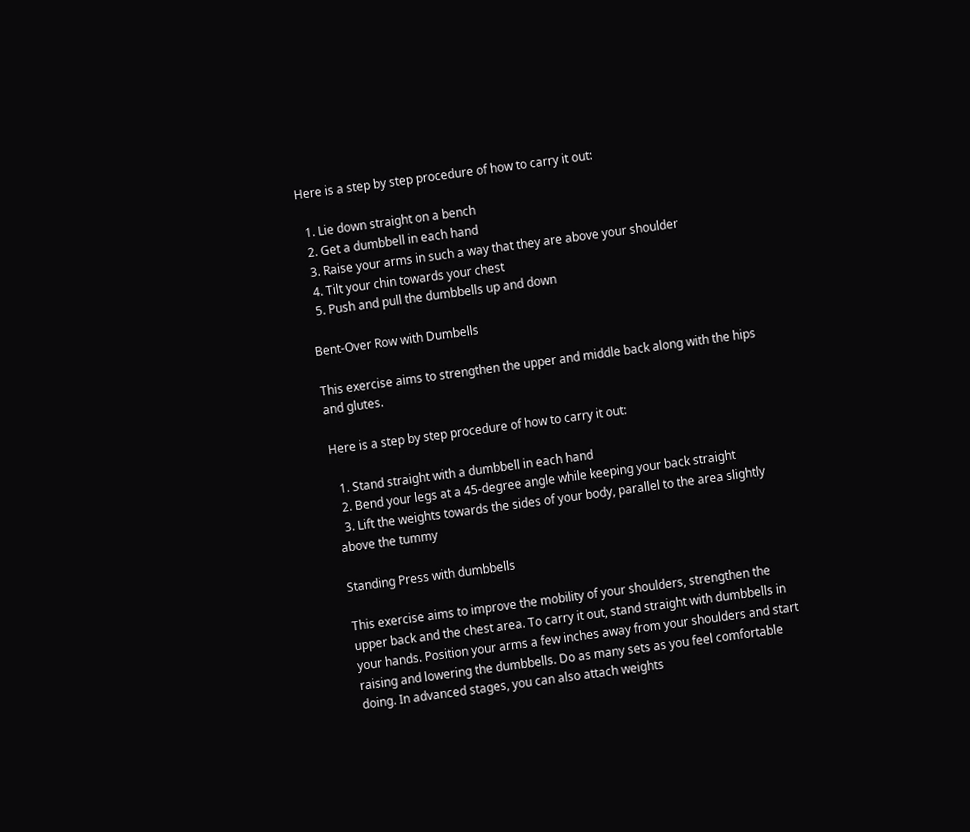Here is a step by step procedure of how to carry it out:

  1. Lie down straight on a bench
  2. Get a dumbbell in each hand
  3. Raise your arms in such a way that they are above your shoulder
  4. Tilt your chin towards your chest
  5. Push and pull the dumbbells up and down

Bent-Over Row with Dumbells

This exercise aims to strengthen the upper and middle back along with the hips and glutes.

Here is a step by step procedure of how to carry it out:

  1. Stand straight with a dumbbell in each hand
  2. Bend your legs at a 45-degree angle while keeping your back straight
  3. Lift the weights towards the sides of your body, parallel to the area slightly above the tummy

Standing Press with dumbbells

This exercise aims to improve the mobility of your shoulders, strengthen the upper back and the chest area. To carry it out, stand straight with dumbbells in your hands. Position your arms a few inches away from your shoulders and start raising and lowering the dumbbells. Do as many sets as you feel comfortable doing. In advanced stages, you can also attach weights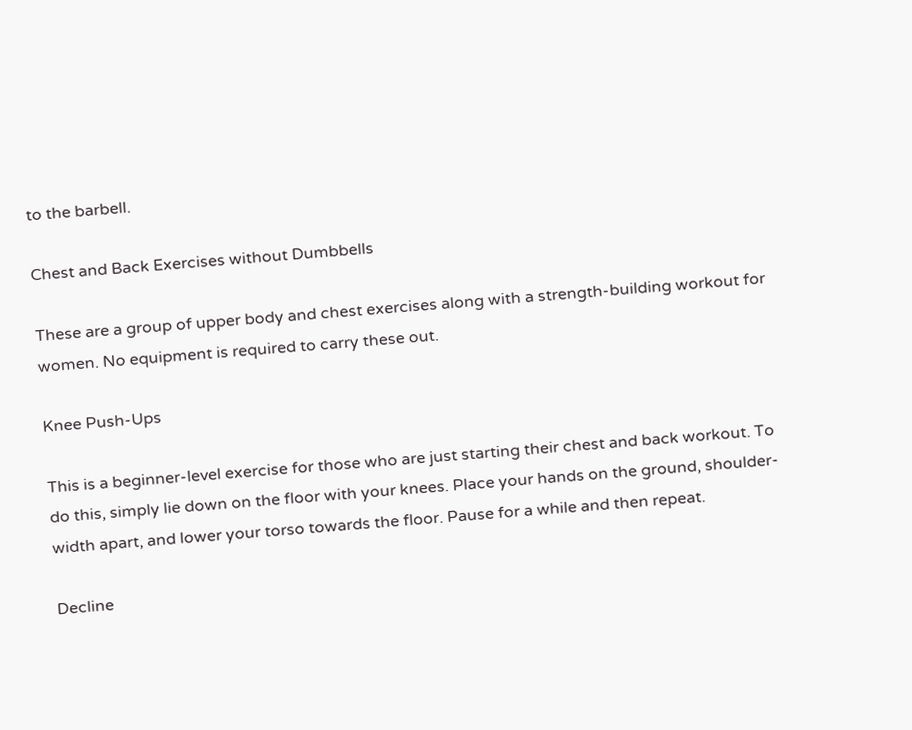to the barbell.

Chest and Back Exercises without Dumbbells

These are a group of upper body and chest exercises along with a strength-building workout for women. No equipment is required to carry these out.

Knee Push-Ups

This is a beginner-level exercise for those who are just starting their chest and back workout. To do this, simply lie down on the floor with your knees. Place your hands on the ground, shoulder-width apart, and lower your torso towards the floor. Pause for a while and then repeat.

Decline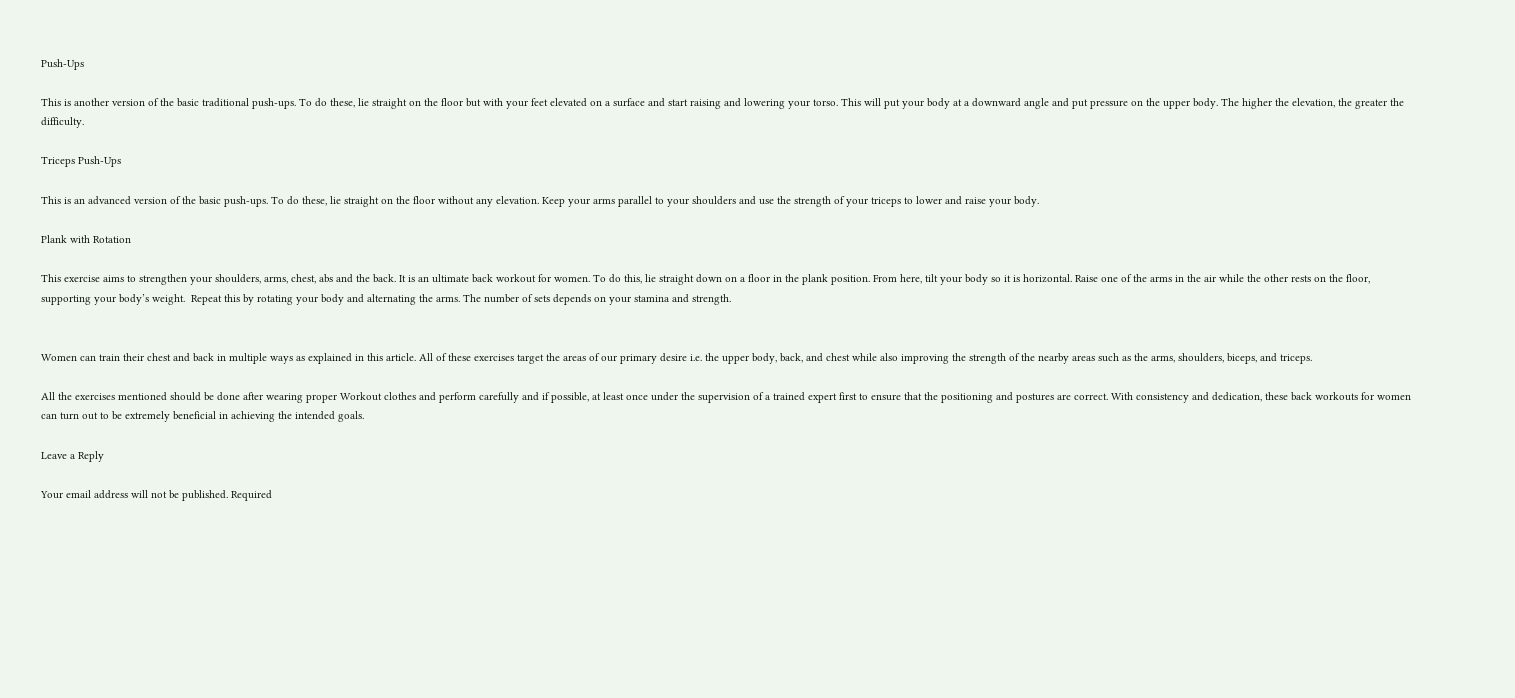Push-Ups

This is another version of the basic traditional push-ups. To do these, lie straight on the floor but with your feet elevated on a surface and start raising and lowering your torso. This will put your body at a downward angle and put pressure on the upper body. The higher the elevation, the greater the difficulty.

Triceps Push-Ups

This is an advanced version of the basic push-ups. To do these, lie straight on the floor without any elevation. Keep your arms parallel to your shoulders and use the strength of your triceps to lower and raise your body.

Plank with Rotation

This exercise aims to strengthen your shoulders, arms, chest, abs and the back. It is an ultimate back workout for women. To do this, lie straight down on a floor in the plank position. From here, tilt your body so it is horizontal. Raise one of the arms in the air while the other rests on the floor, supporting your body’s weight.  Repeat this by rotating your body and alternating the arms. The number of sets depends on your stamina and strength.


Women can train their chest and back in multiple ways as explained in this article. All of these exercises target the areas of our primary desire i.e. the upper body, back, and chest while also improving the strength of the nearby areas such as the arms, shoulders, biceps, and triceps.

All the exercises mentioned should be done after wearing proper Workout clothes and perform carefully and if possible, at least once under the supervision of a trained expert first to ensure that the positioning and postures are correct. With consistency and dedication, these back workouts for women can turn out to be extremely beneficial in achieving the intended goals.

Leave a Reply

Your email address will not be published. Required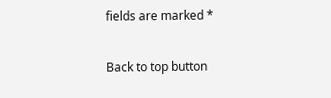fields are marked *

Back to top button